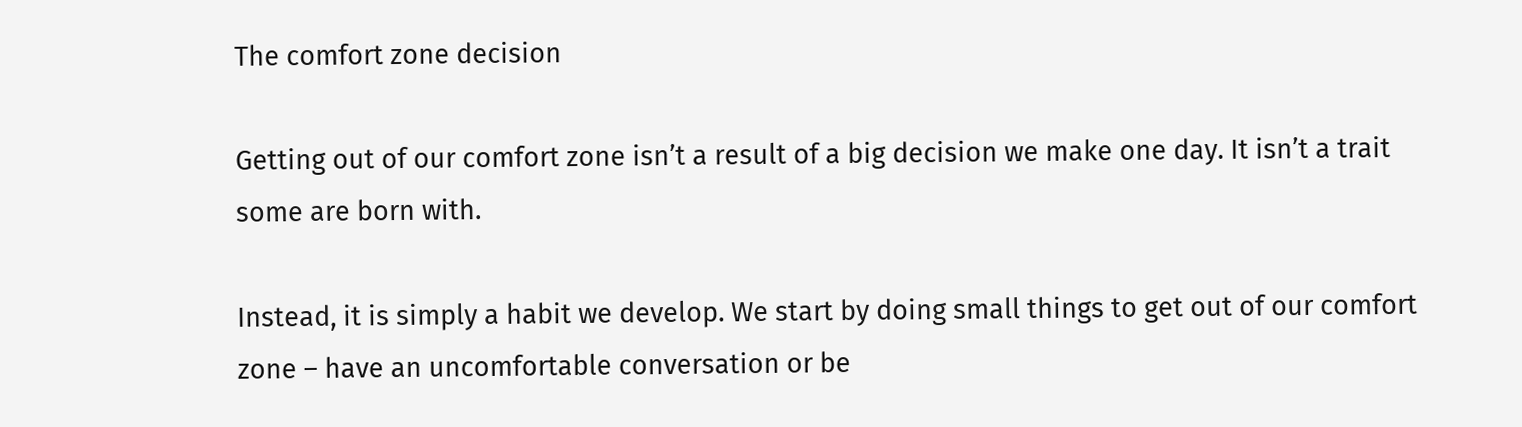The comfort zone decision

Getting out of our comfort zone isn’t a result of a big decision we make one day. It isn’t a trait some are born with.

Instead, it is simply a habit we develop. We start by doing small things to get out of our comfort zone – have an uncomfortable conversation or be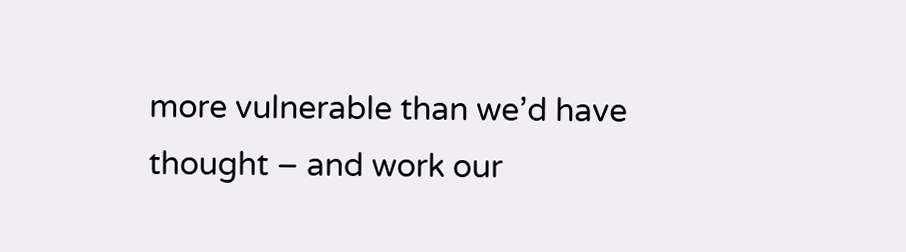more vulnerable than we’d have thought – and work our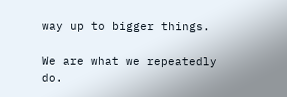way up to bigger things.

We are what we repeatedly do.